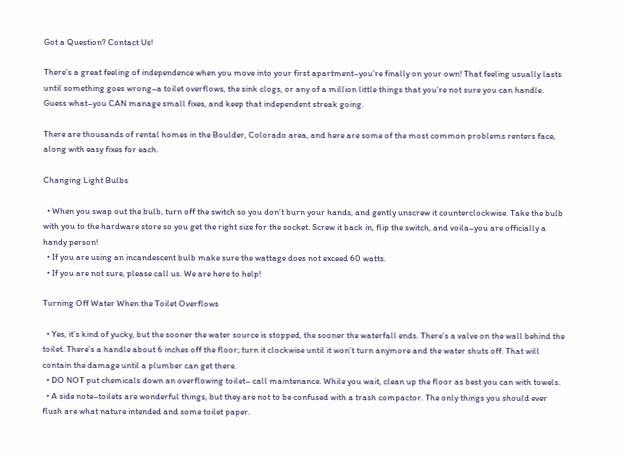Got a Question? Contact Us!

There’s a great feeling of independence when you move into your first apartment–you’re finally on your own! That feeling usually lasts until something goes wrong–a toilet overflows, the sink clogs, or any of a million little things that you’re not sure you can handle. Guess what–you CAN manage small fixes, and keep that independent streak going.

There are thousands of rental homes in the Boulder, Colorado area, and here are some of the most common problems renters face, along with easy fixes for each.

Changing Light Bulbs

  • When you swap out the bulb, turn off the switch so you don’t burn your hands, and gently unscrew it counterclockwise. Take the bulb with you to the hardware store so you get the right size for the socket. Screw it back in, flip the switch, and voila–you are officially a handy person!
  • If you are using an incandescent bulb make sure the wattage does not exceed 60 watts.
  • If you are not sure, please call us. We are here to help!

Turning Off Water When the Toilet Overflows

  • Yes, it’s kind of yucky, but the sooner the water source is stopped, the sooner the waterfall ends. There’s a valve on the wall behind the toilet. There’s a handle about 6 inches off the floor; turn it clockwise until it won’t turn anymore and the water shuts off. That will contain the damage until a plumber can get there.
  • DO NOT put chemicals down an overflowing toilet– call maintenance. While you wait, clean up the floor as best you can with towels.
  • A side note–toilets are wonderful things, but they are not to be confused with a trash compactor. The only things you should ever flush are what nature intended and some toilet paper.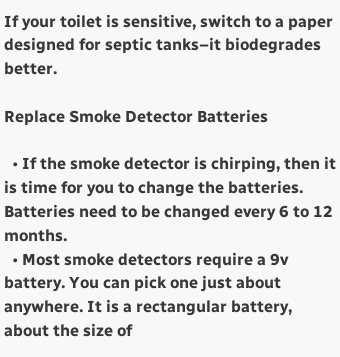If your toilet is sensitive, switch to a paper designed for septic tanks–it biodegrades better.

Replace Smoke Detector Batteries

  • If the smoke detector is chirping, then it is time for you to change the batteries. Batteries need to be changed every 6 to 12 months.
  • Most smoke detectors require a 9v battery. You can pick one just about anywhere. It is a rectangular battery, about the size of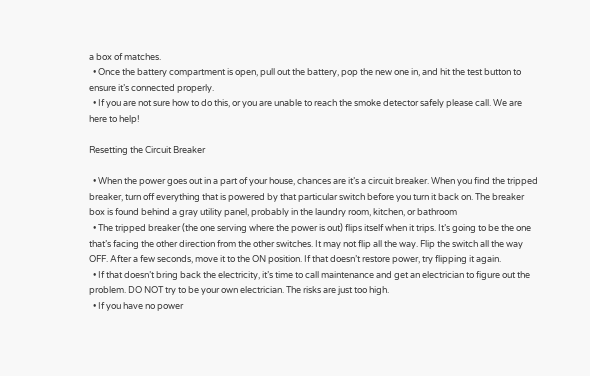a box of matches.
  • Once the battery compartment is open, pull out the battery, pop the new one in, and hit the test button to ensure it’s connected properly.
  • If you are not sure how to do this, or you are unable to reach the smoke detector safely please call. We are here to help!

Resetting the Circuit Breaker

  • When the power goes out in a part of your house, chances are it’s a circuit breaker. When you find the tripped breaker, turn off everything that is powered by that particular switch before you turn it back on. The breaker box is found behind a gray utility panel, probably in the laundry room, kitchen, or bathroom
  • The tripped breaker (the one serving where the power is out) flips itself when it trips. It’s going to be the one that’s facing the other direction from the other switches. It may not flip all the way. Flip the switch all the way OFF. After a few seconds, move it to the ON position. If that doesn’t restore power, try flipping it again.
  • If that doesn’t bring back the electricity, it’s time to call maintenance and get an electrician to figure out the problem. DO NOT try to be your own electrician. The risks are just too high.
  • If you have no power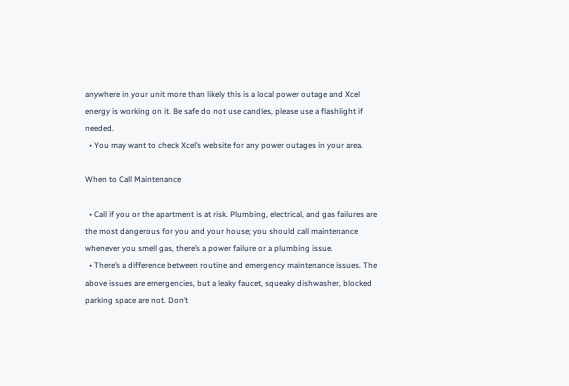anywhere in your unit more than likely this is a local power outage and Xcel energy is working on it. Be safe do not use candles, please use a flashlight if needed.
  • You may want to check Xcel’s website for any power outages in your area.

When to Call Maintenance

  • Call if you or the apartment is at risk. Plumbing, electrical, and gas failures are the most dangerous for you and your house; you should call maintenance whenever you smell gas, there’s a power failure or a plumbing issue.
  • There’s a difference between routine and emergency maintenance issues. The above issues are emergencies, but a leaky faucet, squeaky dishwasher, blocked parking space are not. Don’t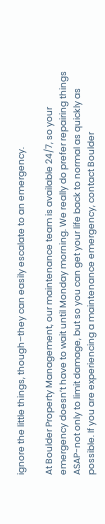ignore the little things, though–they can easily escalate to an emergency.

At Boulder Property Management, our maintenance team is available 24/7, so your emergency doesn’t have to wait until Monday morning. We really do prefer repairing things ASAP-not only to limit damage, but so you can get your life back to normal as quickly as possible. If you are experiencing a maintenance emergency, contact Boulder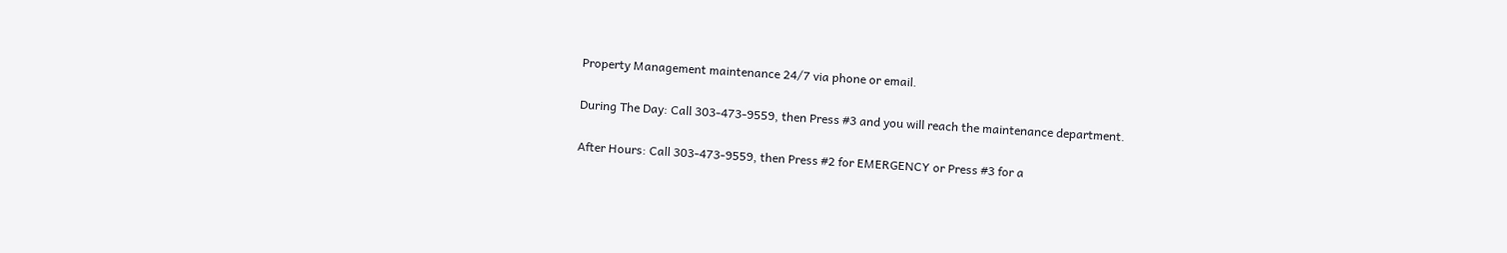Property Management maintenance 24/7 via phone or email.

During The Day: Call 303-473-9559, then Press #3 and you will reach the maintenance department.

After Hours: Call 303-473-9559, then Press #2 for EMERGENCY or Press #3 for a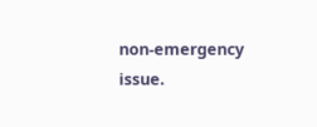non-emergency issue.